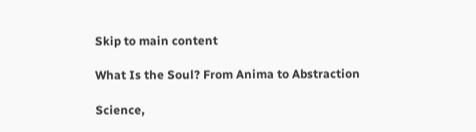Skip to main content

What Is the Soul? From Anima to Abstraction

Science,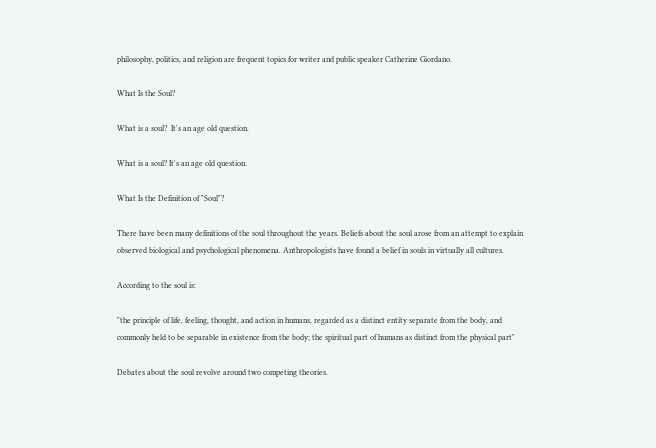philosophy, politics, and religion are frequent topics for writer and public speaker Catherine Giordano.

What Is the Soul?

What is a soul?  It's an age old question.

What is a soul? It's an age old question.

What Is the Definition of "Soul"?

There have been many definitions of the soul throughout the years. Beliefs about the soul arose from an attempt to explain observed biological and psychological phenomena. Anthropologists have found a belief in souls in virtually all cultures.

According to the soul is:

"the principle of life, feeling, thought, and action in humans, regarded as a distinct entity separate from the body, and commonly held to be separable in existence from the body; the spiritual part of humans as distinct from the physical part"

Debates about the soul revolve around two competing theories.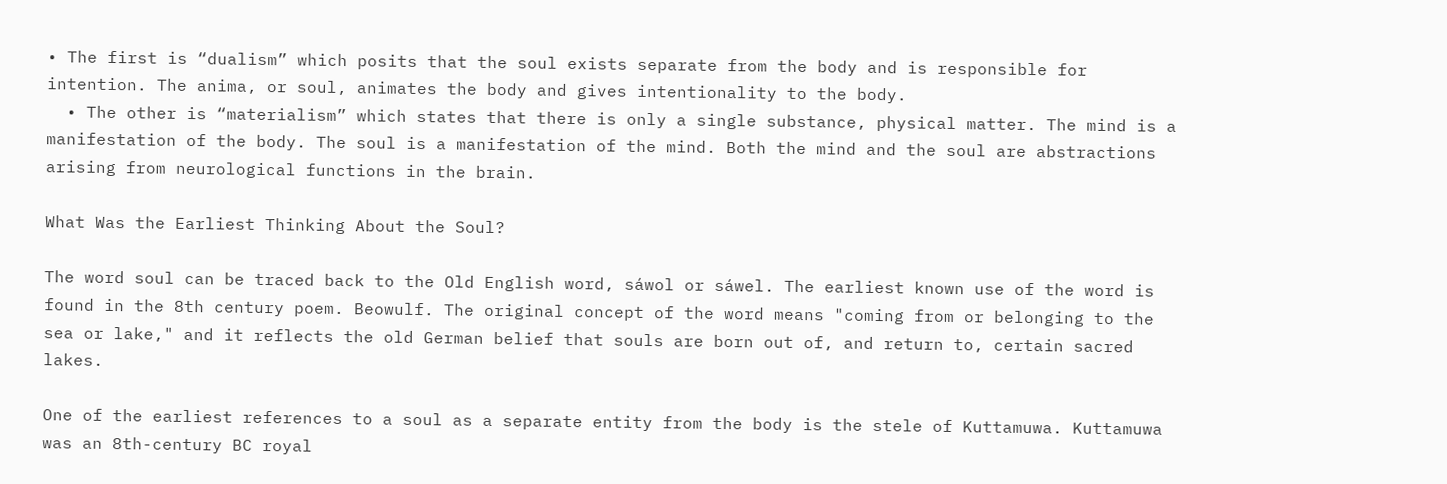• The first is “dualism” which posits that the soul exists separate from the body and is responsible for intention. The anima, or soul, animates the body and gives intentionality to the body.
  • The other is “materialism” which states that there is only a single substance, physical matter. The mind is a manifestation of the body. The soul is a manifestation of the mind. Both the mind and the soul are abstractions arising from neurological functions in the brain.

What Was the Earliest Thinking About the Soul?

The word soul can be traced back to the Old English word, sáwol or sáwel. The earliest known use of the word is found in the 8th century poem. Beowulf. The original concept of the word means "coming from or belonging to the sea or lake," and it reflects the old German belief that souls are born out of, and return to, certain sacred lakes.

One of the earliest references to a soul as a separate entity from the body is the stele of Kuttamuwa. Kuttamuwa was an 8th-century BC royal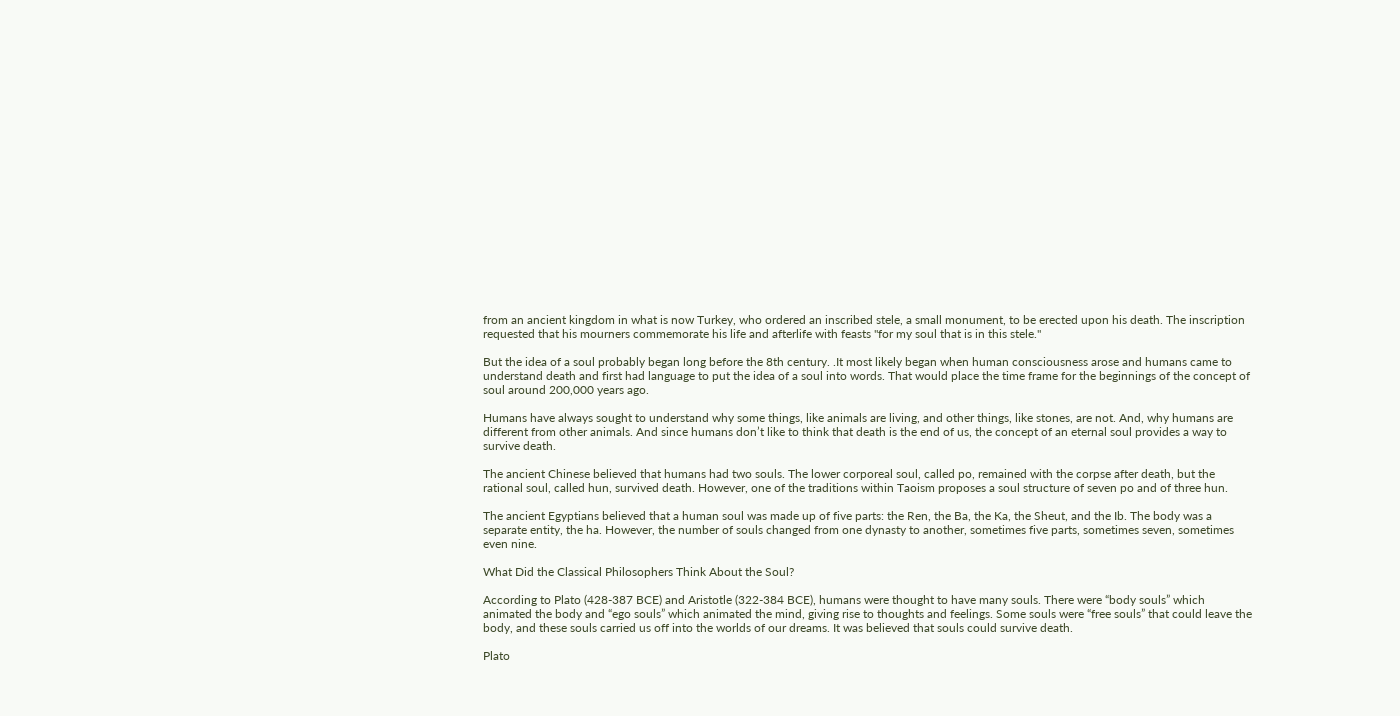from an ancient kingdom in what is now Turkey, who ordered an inscribed stele, a small monument, to be erected upon his death. The inscription requested that his mourners commemorate his life and afterlife with feasts "for my soul that is in this stele."

But the idea of a soul probably began long before the 8th century. .It most likely began when human consciousness arose and humans came to understand death and first had language to put the idea of a soul into words. That would place the time frame for the beginnings of the concept of soul around 200,000 years ago.

Humans have always sought to understand why some things, like animals are living, and other things, like stones, are not. And, why humans are different from other animals. And since humans don’t like to think that death is the end of us, the concept of an eternal soul provides a way to survive death.

The ancient Chinese believed that humans had two souls. The lower corporeal soul, called po, remained with the corpse after death, but the rational soul, called hun, survived death. However, one of the traditions within Taoism proposes a soul structure of seven po and of three hun.

The ancient Egyptians believed that a human soul was made up of five parts: the Ren, the Ba, the Ka, the Sheut, and the Ib. The body was a separate entity, the ha. However, the number of souls changed from one dynasty to another, sometimes five parts, sometimes seven, sometimes even nine.

What Did the Classical Philosophers Think About the Soul?

According to Plato (428-387 BCE) and Aristotle (322-384 BCE), humans were thought to have many souls. There were “body souls” which animated the body and “ego souls” which animated the mind, giving rise to thoughts and feelings. Some souls were “free souls” that could leave the body, and these souls carried us off into the worlds of our dreams. It was believed that souls could survive death.

Plato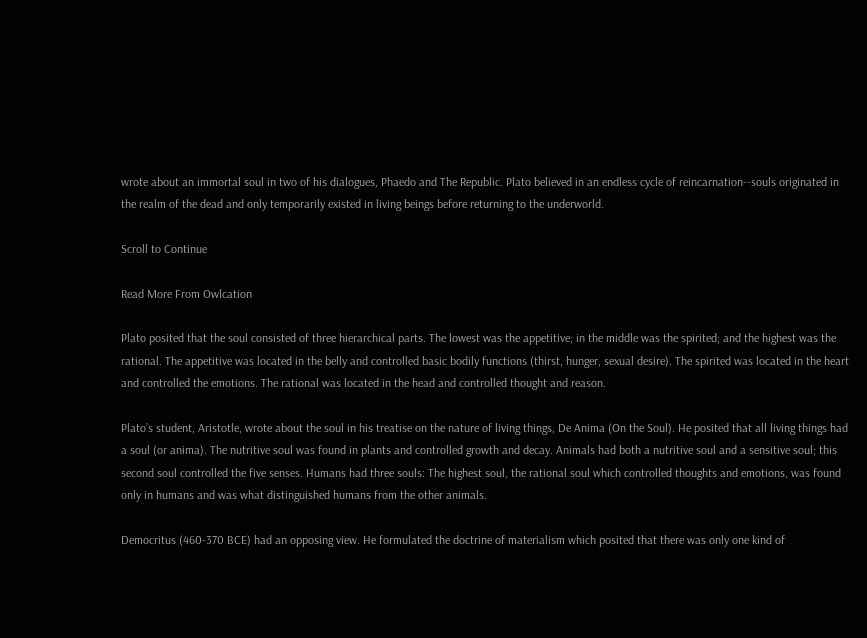wrote about an immortal soul in two of his dialogues, Phaedo and The Republic. Plato believed in an endless cycle of reincarnation--souls originated in the realm of the dead and only temporarily existed in living beings before returning to the underworld.

Scroll to Continue

Read More From Owlcation

Plato posited that the soul consisted of three hierarchical parts. The lowest was the appetitive; in the middle was the spirited; and the highest was the rational. The appetitive was located in the belly and controlled basic bodily functions (thirst, hunger, sexual desire). The spirited was located in the heart and controlled the emotions. The rational was located in the head and controlled thought and reason.

Plato’s student, Aristotle, wrote about the soul in his treatise on the nature of living things, De Anima (On the Soul). He posited that all living things had a soul (or anima). The nutritive soul was found in plants and controlled growth and decay. Animals had both a nutritive soul and a sensitive soul; this second soul controlled the five senses. Humans had three souls: The highest soul, the rational soul which controlled thoughts and emotions, was found only in humans and was what distinguished humans from the other animals.

Democritus (460-370 BCE) had an opposing view. He formulated the doctrine of materialism which posited that there was only one kind of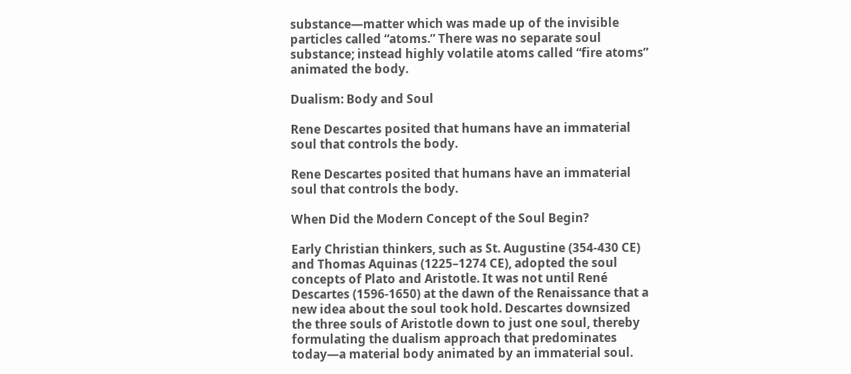substance—matter which was made up of the invisible particles called “atoms.” There was no separate soul substance; instead highly volatile atoms called “fire atoms” animated the body.

Dualism: Body and Soul

Rene Descartes posited that humans have an immaterial soul that controls the body.

Rene Descartes posited that humans have an immaterial soul that controls the body.

When Did the Modern Concept of the Soul Begin?

Early Christian thinkers, such as St. Augustine (354-430 CE) and Thomas Aquinas (1225–1274 CE), adopted the soul concepts of Plato and Aristotle. It was not until René Descartes (1596-1650) at the dawn of the Renaissance that a new idea about the soul took hold. Descartes downsized the three souls of Aristotle down to just one soul, thereby formulating the dualism approach that predominates today—a material body animated by an immaterial soul.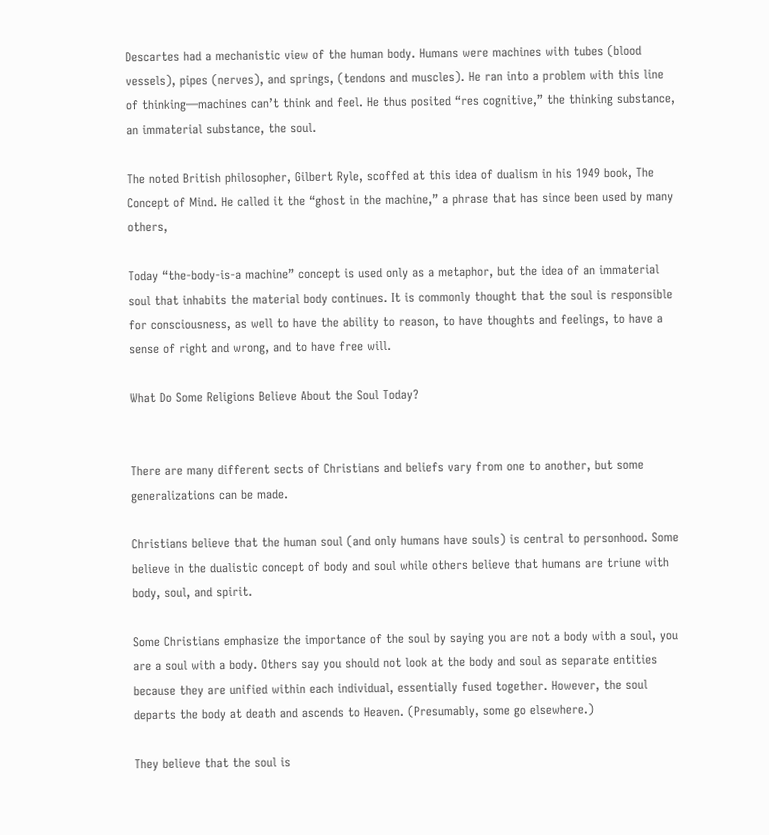Descartes had a mechanistic view of the human body. Humans were machines with tubes (blood vessels), pipes (nerves), and springs, (tendons and muscles). He ran into a problem with this line of thinking—machines can’t think and feel. He thus posited “res cognitive,” the thinking substance, an immaterial substance, the soul.

The noted British philosopher, Gilbert Ryle, scoffed at this idea of dualism in his 1949 book, The Concept of Mind. He called it the “ghost in the machine,” a phrase that has since been used by many others,

Today “the-body-is-a machine” concept is used only as a metaphor, but the idea of an immaterial soul that inhabits the material body continues. It is commonly thought that the soul is responsible for consciousness, as well to have the ability to reason, to have thoughts and feelings, to have a sense of right and wrong, and to have free will.

What Do Some Religions Believe About the Soul Today?


There are many different sects of Christians and beliefs vary from one to another, but some generalizations can be made.

Christians believe that the human soul (and only humans have souls) is central to personhood. Some believe in the dualistic concept of body and soul while others believe that humans are triune with body, soul, and spirit.

Some Christians emphasize the importance of the soul by saying you are not a body with a soul, you are a soul with a body. Others say you should not look at the body and soul as separate entities because they are unified within each individual, essentially fused together. However, the soul departs the body at death and ascends to Heaven. (Presumably, some go elsewhere.)

They believe that the soul is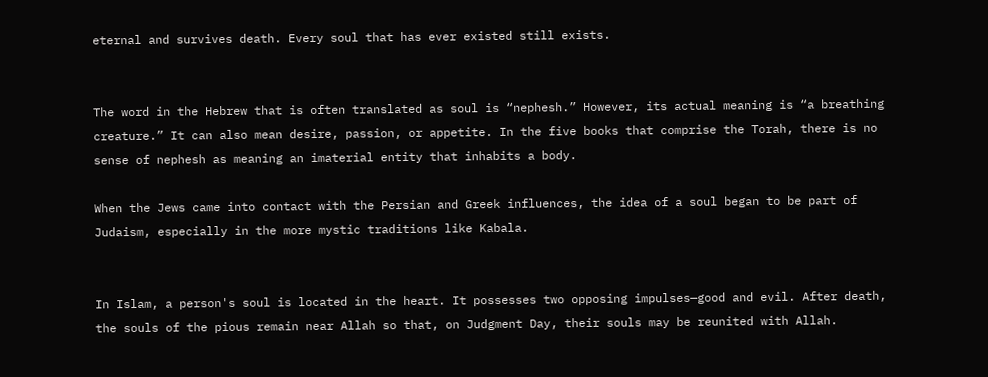eternal and survives death. Every soul that has ever existed still exists.


The word in the Hebrew that is often translated as soul is “nephesh.” However, its actual meaning is “a breathing creature.” It can also mean desire, passion, or appetite. In the five books that comprise the Torah, there is no sense of nephesh as meaning an imaterial entity that inhabits a body.

When the Jews came into contact with the Persian and Greek influences, the idea of a soul began to be part of Judaism, especially in the more mystic traditions like Kabala.


In Islam, a person's soul is located in the heart. It possesses two opposing impulses—good and evil. After death, the souls of the pious remain near Allah so that, on Judgment Day, their souls may be reunited with Allah.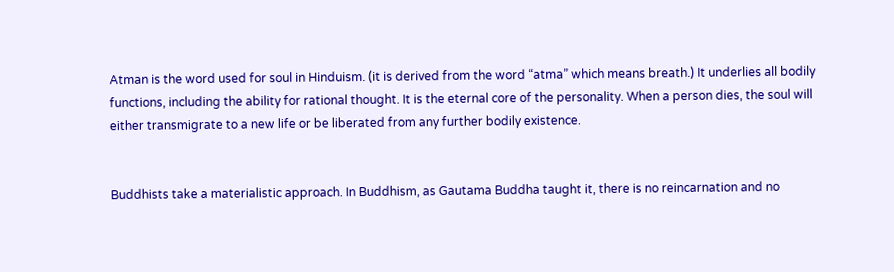Atman is the word used for soul in Hinduism. (it is derived from the word “atma” which means breath.) It underlies all bodily functions, including the ability for rational thought. It is the eternal core of the personality. When a person dies, the soul will either transmigrate to a new life or be liberated from any further bodily existence.


Buddhists take a materialistic approach. In Buddhism, as Gautama Buddha taught it, there is no reincarnation and no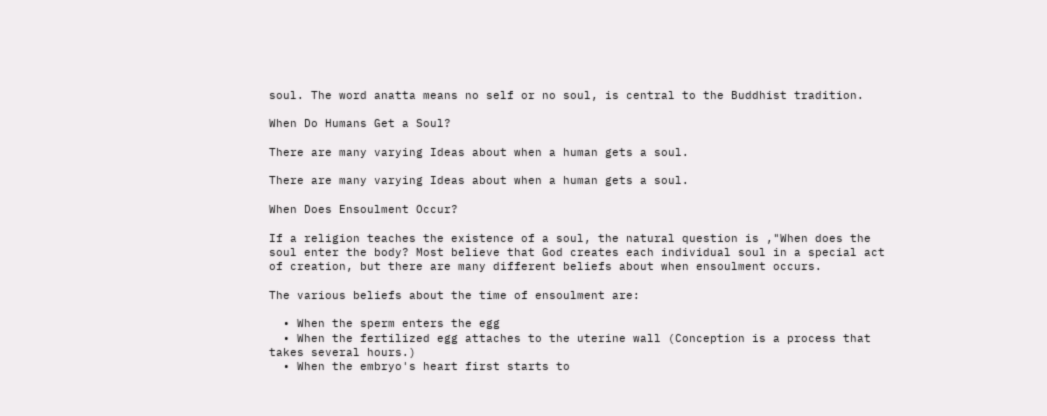soul. The word anatta means no self or no soul, is central to the Buddhist tradition.

When Do Humans Get a Soul?

There are many varying Ideas about when a human gets a soul.

There are many varying Ideas about when a human gets a soul.

When Does Ensoulment Occur?

If a religion teaches the existence of a soul, the natural question is ,"When does the soul enter the body? Most believe that God creates each individual soul in a special act of creation, but there are many different beliefs about when ensoulment occurs.

The various beliefs about the time of ensoulment are:

  • When the sperm enters the egg
  • When the fertilized egg attaches to the uterine wall (Conception is a process that takes several hours.)
  • When the embryo's heart first starts to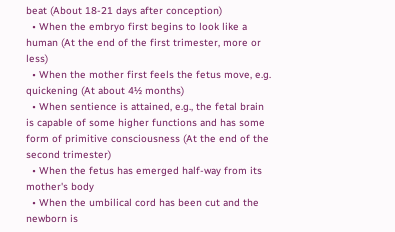beat (About 18-21 days after conception)
  • When the embryo first begins to look like a human (At the end of the first trimester, more or less)
  • When the mother first feels the fetus move, e.g. quickening (At about 4½ months)
  • When sentience is attained, e.g., the fetal brain is capable of some higher functions and has some form of primitive consciousness (At the end of the second trimester)
  • When the fetus has emerged half-way from its mother's body
  • When the umbilical cord has been cut and the newborn is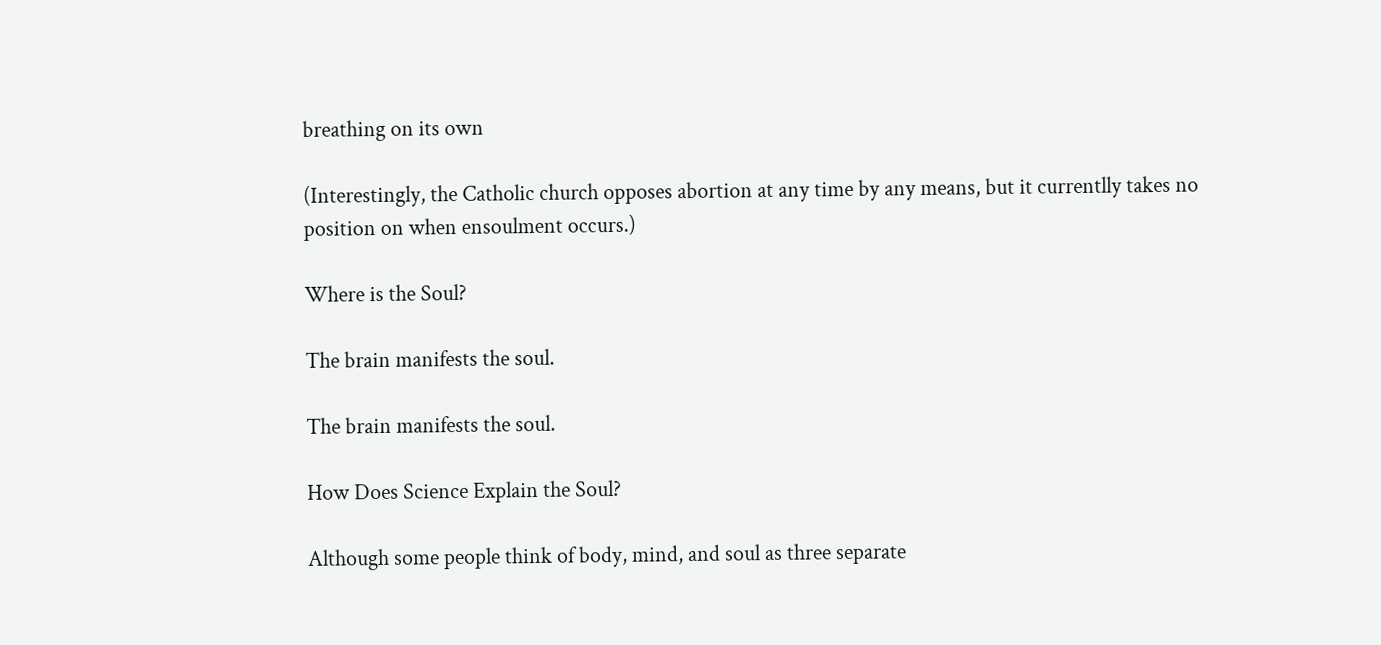breathing on its own

(Interestingly, the Catholic church opposes abortion at any time by any means, but it currentlly takes no position on when ensoulment occurs.)

Where is the Soul?

The brain manifests the soul.

The brain manifests the soul.

How Does Science Explain the Soul?

Although some people think of body, mind, and soul as three separate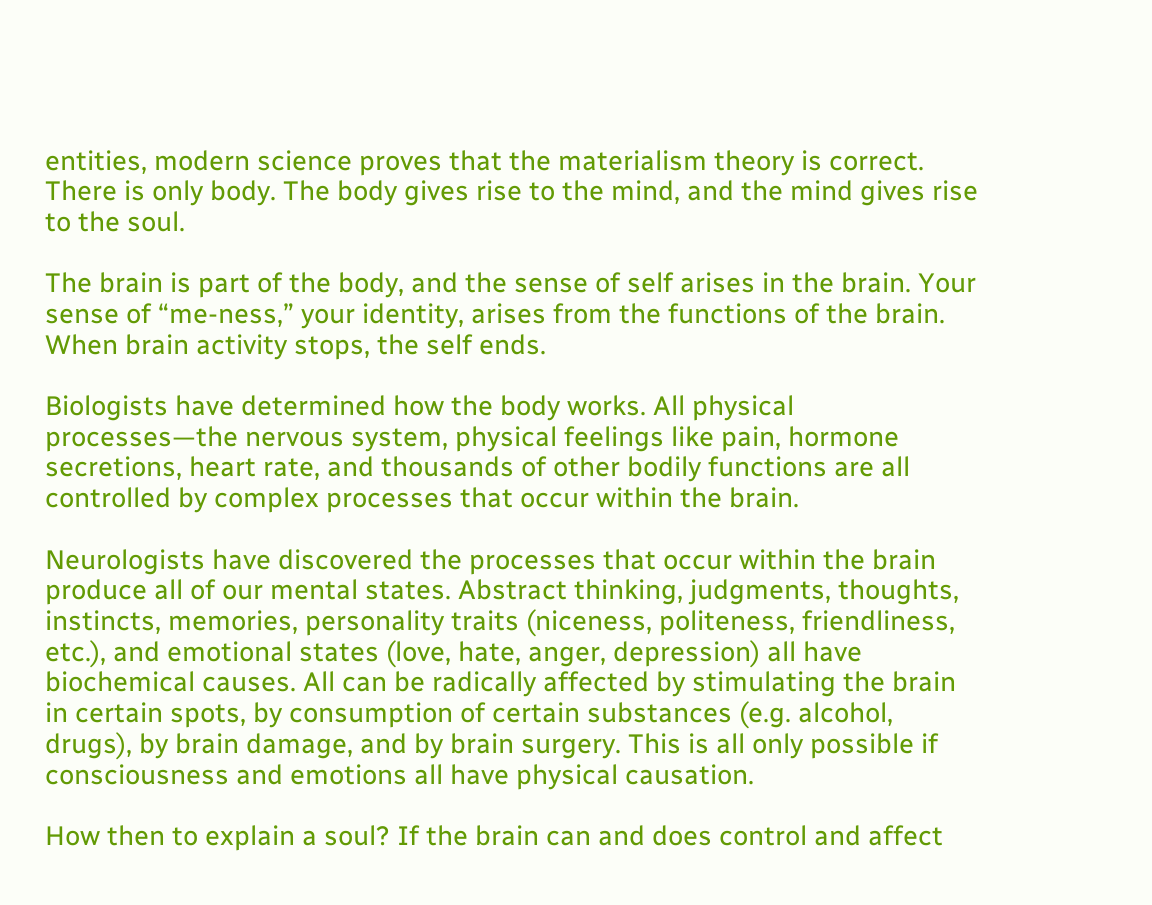entities, modern science proves that the materialism theory is correct. There is only body. The body gives rise to the mind, and the mind gives rise to the soul.

The brain is part of the body, and the sense of self arises in the brain. Your sense of “me-ness,” your identity, arises from the functions of the brain. When brain activity stops, the self ends.

Biologists have determined how the body works. All physical processes—the nervous system, physical feelings like pain, hormone secretions, heart rate, and thousands of other bodily functions are all controlled by complex processes that occur within the brain.

Neurologists have discovered the processes that occur within the brain produce all of our mental states. Abstract thinking, judgments, thoughts, instincts, memories, personality traits (niceness, politeness, friendliness, etc.), and emotional states (love, hate, anger, depression) all have biochemical causes. All can be radically affected by stimulating the brain in certain spots, by consumption of certain substances (e.g. alcohol, drugs), by brain damage, and by brain surgery. This is all only possible if consciousness and emotions all have physical causation.

How then to explain a soul? If the brain can and does control and affect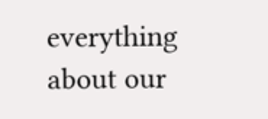everything about our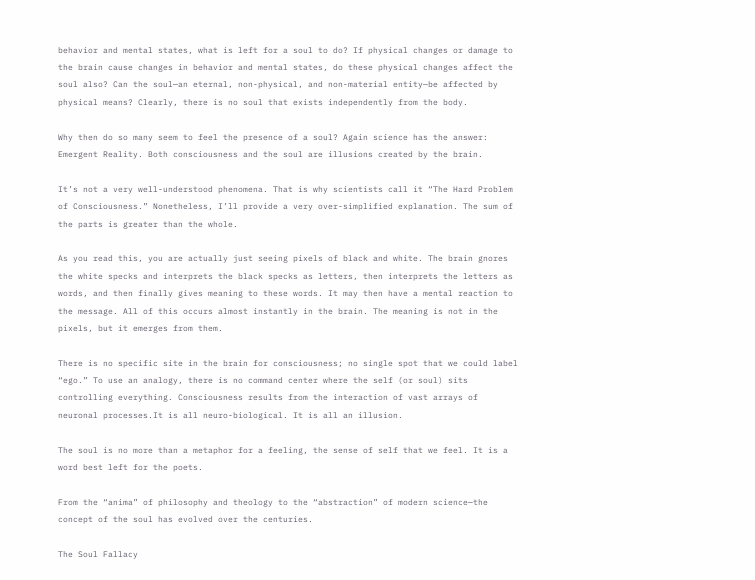behavior and mental states, what is left for a soul to do? If physical changes or damage to the brain cause changes in behavior and mental states, do these physical changes affect the soul also? Can the soul—an eternal, non-physical, and non-material entity—be affected by physical means? Clearly, there is no soul that exists independently from the body.

Why then do so many seem to feel the presence of a soul? Again science has the answer: Emergent Reality. Both consciousness and the soul are illusions created by the brain.

It’s not a very well-understood phenomena. That is why scientists call it “The Hard Problem of Consciousness.” Nonetheless, I’ll provide a very over-simplified explanation. The sum of the parts is greater than the whole.

As you read this, you are actually just seeing pixels of black and white. The brain gnores the white specks and interprets the black specks as letters, then interprets the letters as words, and then finally gives meaning to these words. It may then have a mental reaction to the message. All of this occurs almost instantly in the brain. The meaning is not in the pixels, but it emerges from them.

There is no specific site in the brain for consciousness; no single spot that we could label “ego.” To use an analogy, there is no command center where the self (or soul) sits controlling everything. Consciousness results from the interaction of vast arrays of neuronal processes.It is all neuro-biological. It is all an illusion.

The soul is no more than a metaphor for a feeling, the sense of self that we feel. It is a word best left for the poets.

From the “anima” of philosophy and theology to the “abstraction” of modern science—the concept of the soul has evolved over the centuries.

The Soul Fallacy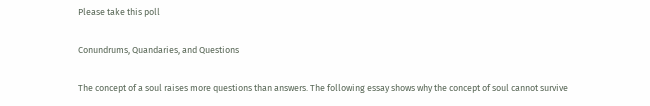Please take this poll

Conundrums, Quandaries, and Questions

The concept of a soul raises more questions than answers. The following essay shows why the concept of soul cannot survive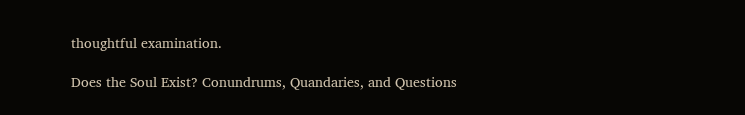thoughtful examination.

Does the Soul Exist? Conundrums, Quandaries, and Questions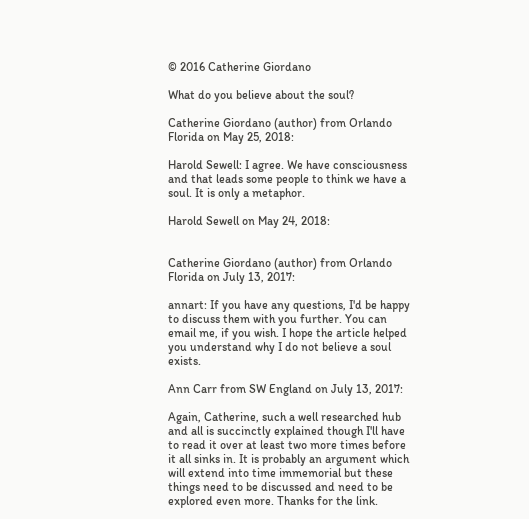© 2016 Catherine Giordano

What do you believe about the soul?

Catherine Giordano (author) from Orlando Florida on May 25, 2018:

Harold Sewell: I agree. We have consciousness and that leads some people to think we have a soul. It is only a metaphor.

Harold Sewell on May 24, 2018:


Catherine Giordano (author) from Orlando Florida on July 13, 2017:

annart: If you have any questions, I'd be happy to discuss them with you further. You can email me, if you wish. I hope the article helped you understand why I do not believe a soul exists.

Ann Carr from SW England on July 13, 2017:

Again, Catherine, such a well researched hub and all is succinctly explained though I'll have to read it over at least two more times before it all sinks in. It is probably an argument which will extend into time immemorial but these things need to be discussed and need to be explored even more. Thanks for the link.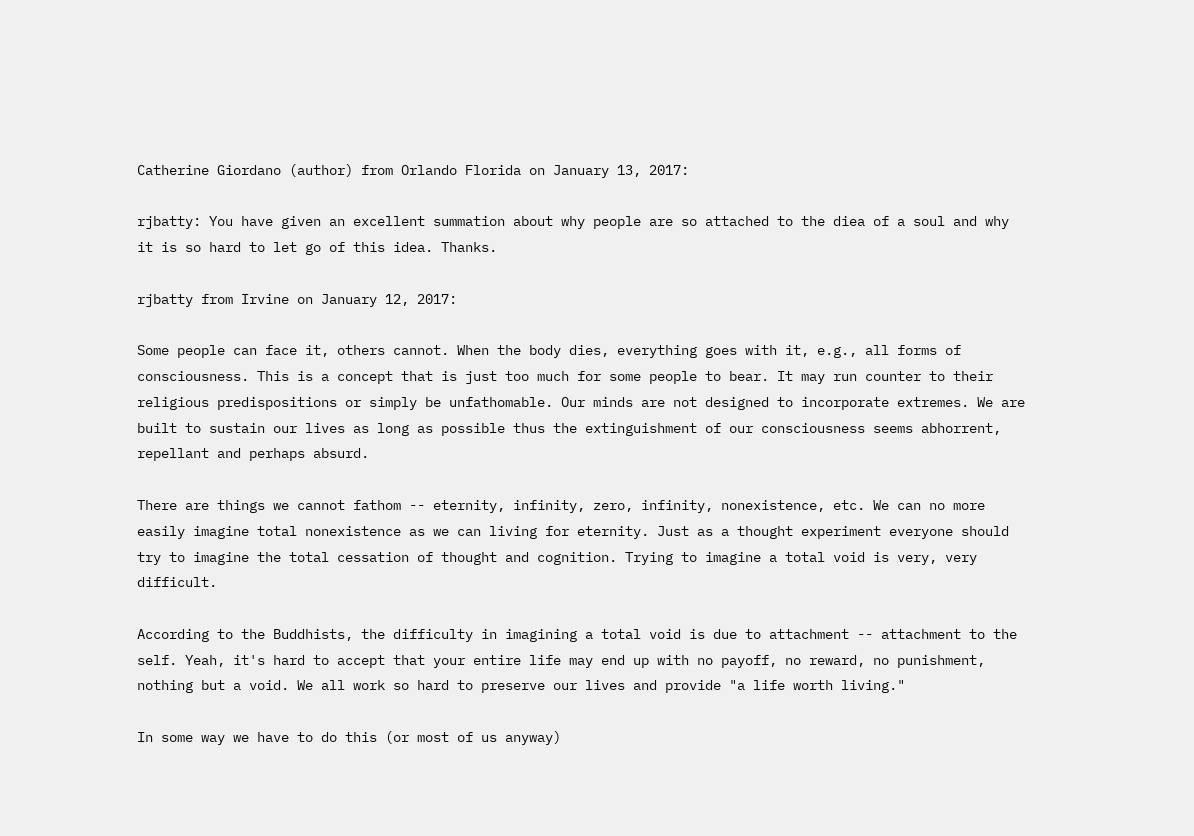Catherine Giordano (author) from Orlando Florida on January 13, 2017:

rjbatty: You have given an excellent summation about why people are so attached to the diea of a soul and why it is so hard to let go of this idea. Thanks.

rjbatty from Irvine on January 12, 2017:

Some people can face it, others cannot. When the body dies, everything goes with it, e.g., all forms of consciousness. This is a concept that is just too much for some people to bear. It may run counter to their religious predispositions or simply be unfathomable. Our minds are not designed to incorporate extremes. We are built to sustain our lives as long as possible thus the extinguishment of our consciousness seems abhorrent, repellant and perhaps absurd.

There are things we cannot fathom -- eternity, infinity, zero, infinity, nonexistence, etc. We can no more easily imagine total nonexistence as we can living for eternity. Just as a thought experiment everyone should try to imagine the total cessation of thought and cognition. Trying to imagine a total void is very, very difficult.

According to the Buddhists, the difficulty in imagining a total void is due to attachment -- attachment to the self. Yeah, it's hard to accept that your entire life may end up with no payoff, no reward, no punishment, nothing but a void. We all work so hard to preserve our lives and provide "a life worth living."

In some way we have to do this (or most of us anyway)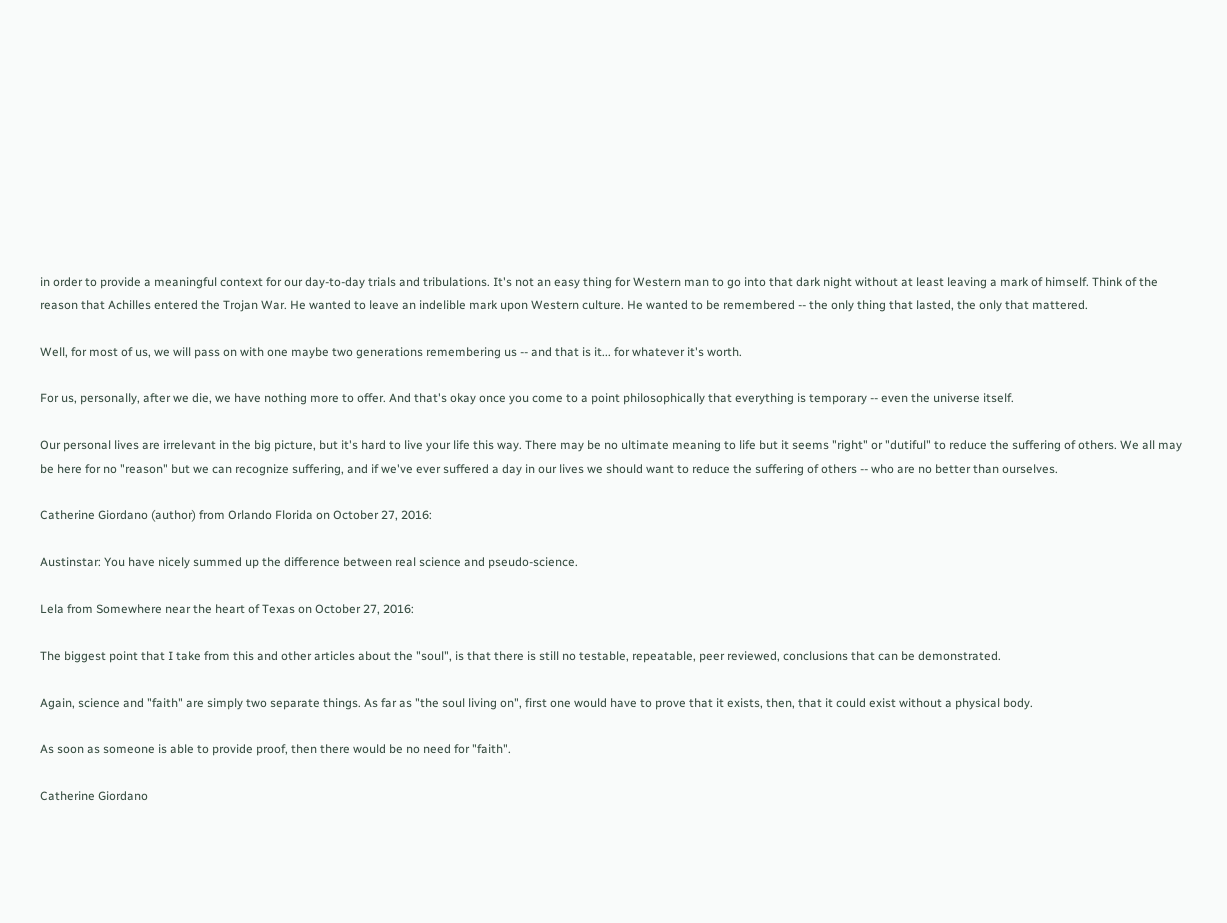in order to provide a meaningful context for our day-to-day trials and tribulations. It's not an easy thing for Western man to go into that dark night without at least leaving a mark of himself. Think of the reason that Achilles entered the Trojan War. He wanted to leave an indelible mark upon Western culture. He wanted to be remembered -- the only thing that lasted, the only that mattered.

Well, for most of us, we will pass on with one maybe two generations remembering us -- and that is it... for whatever it's worth.

For us, personally, after we die, we have nothing more to offer. And that's okay once you come to a point philosophically that everything is temporary -- even the universe itself.

Our personal lives are irrelevant in the big picture, but it's hard to live your life this way. There may be no ultimate meaning to life but it seems "right" or "dutiful" to reduce the suffering of others. We all may be here for no "reason" but we can recognize suffering, and if we've ever suffered a day in our lives we should want to reduce the suffering of others -- who are no better than ourselves.

Catherine Giordano (author) from Orlando Florida on October 27, 2016:

Austinstar: You have nicely summed up the difference between real science and pseudo-science.

Lela from Somewhere near the heart of Texas on October 27, 2016:

The biggest point that I take from this and other articles about the "soul", is that there is still no testable, repeatable, peer reviewed, conclusions that can be demonstrated.

Again, science and "faith" are simply two separate things. As far as "the soul living on", first one would have to prove that it exists, then, that it could exist without a physical body.

As soon as someone is able to provide proof, then there would be no need for "faith".

Catherine Giordano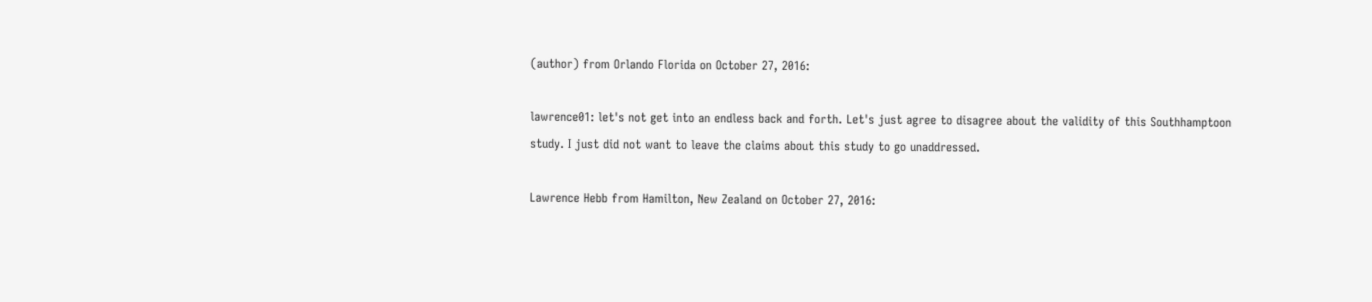(author) from Orlando Florida on October 27, 2016:

lawrence01: let's not get into an endless back and forth. Let's just agree to disagree about the validity of this Southhamptoon study. I just did not want to leave the claims about this study to go unaddressed.

Lawrence Hebb from Hamilton, New Zealand on October 27, 2016: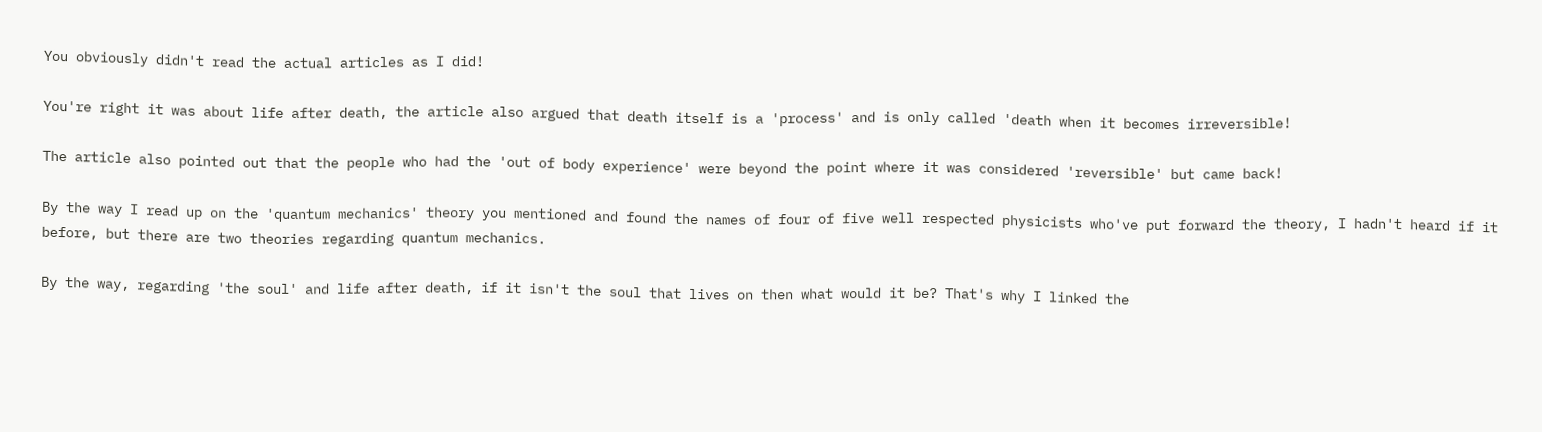You obviously didn't read the actual articles as I did!

You're right it was about life after death, the article also argued that death itself is a 'process' and is only called 'death when it becomes irreversible!

The article also pointed out that the people who had the 'out of body experience' were beyond the point where it was considered 'reversible' but came back!

By the way I read up on the 'quantum mechanics' theory you mentioned and found the names of four of five well respected physicists who've put forward the theory, I hadn't heard if it before, but there are two theories regarding quantum mechanics.

By the way, regarding 'the soul' and life after death, if it isn't the soul that lives on then what would it be? That's why I linked the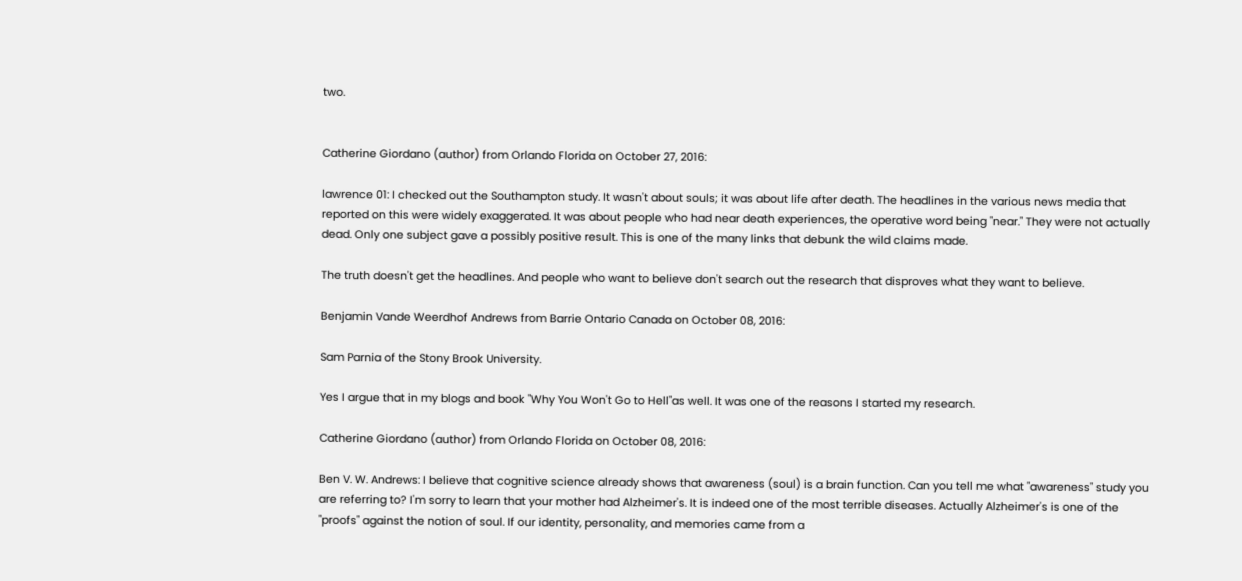two.


Catherine Giordano (author) from Orlando Florida on October 27, 2016:

lawrence 01: I checked out the Southampton study. It wasn't about souls; it was about life after death. The headlines in the various news media that reported on this were widely exaggerated. It was about people who had near death experiences, the operative word being "near." They were not actually dead. Only one subject gave a possibly positive result. This is one of the many links that debunk the wild claims made.

The truth doesn't get the headlines. And people who want to believe don't search out the research that disproves what they want to believe.

Benjamin Vande Weerdhof Andrews from Barrie Ontario Canada on October 08, 2016:

Sam Parnia of the Stony Brook University.

Yes I argue that in my blogs and book "Why You Won't Go to Hell"as well. It was one of the reasons I started my research.

Catherine Giordano (author) from Orlando Florida on October 08, 2016:

Ben V. W. Andrews: I believe that cognitive science already shows that awareness (soul) is a brain function. Can you tell me what "awareness" study you are referring to? I'm sorry to learn that your mother had Alzheimer's. It is indeed one of the most terrible diseases. Actually Alzheimer's is one of the "proofs" against the notion of soul. If our identity, personality, and memories came from a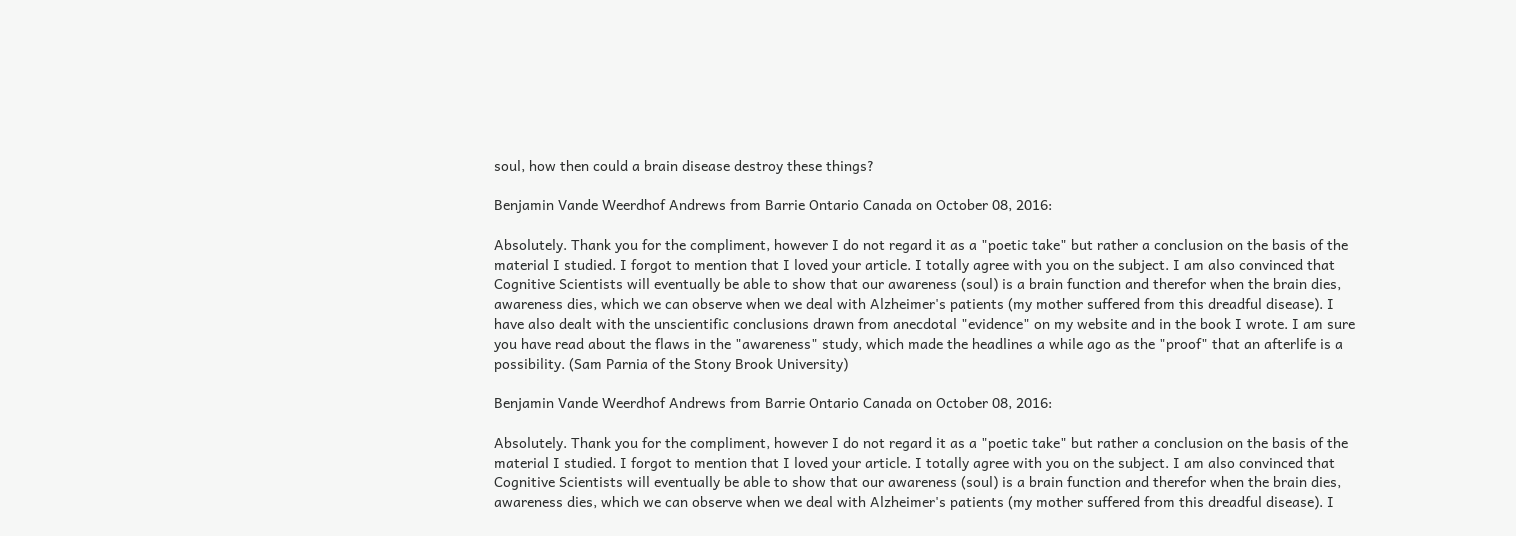soul, how then could a brain disease destroy these things?

Benjamin Vande Weerdhof Andrews from Barrie Ontario Canada on October 08, 2016:

Absolutely. Thank you for the compliment, however I do not regard it as a "poetic take" but rather a conclusion on the basis of the material I studied. I forgot to mention that I loved your article. I totally agree with you on the subject. I am also convinced that Cognitive Scientists will eventually be able to show that our awareness (soul) is a brain function and therefor when the brain dies, awareness dies, which we can observe when we deal with Alzheimer's patients (my mother suffered from this dreadful disease). I have also dealt with the unscientific conclusions drawn from anecdotal "evidence" on my website and in the book I wrote. I am sure you have read about the flaws in the "awareness" study, which made the headlines a while ago as the "proof" that an afterlife is a possibility. (Sam Parnia of the Stony Brook University)

Benjamin Vande Weerdhof Andrews from Barrie Ontario Canada on October 08, 2016:

Absolutely. Thank you for the compliment, however I do not regard it as a "poetic take" but rather a conclusion on the basis of the material I studied. I forgot to mention that I loved your article. I totally agree with you on the subject. I am also convinced that Cognitive Scientists will eventually be able to show that our awareness (soul) is a brain function and therefor when the brain dies, awareness dies, which we can observe when we deal with Alzheimer's patients (my mother suffered from this dreadful disease). I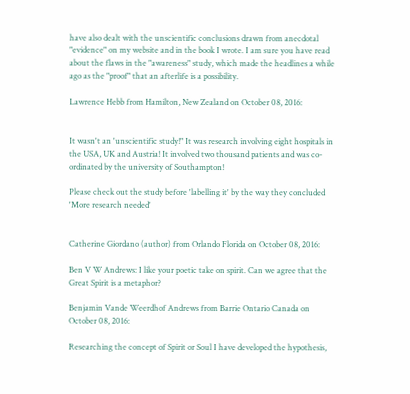have also dealt with the unscientific conclusions drawn from anecdotal "evidence" on my website and in the book I wrote. I am sure you have read about the flaws in the "awareness" study, which made the headlines a while ago as the "proof" that an afterlife is a possibility.

Lawrence Hebb from Hamilton, New Zealand on October 08, 2016:


It wasn't an 'unscientific study!" It was research involving eight hospitals in the USA, UK and Austria! It involved two thousand patients and was co-ordinated by the university of Southampton!

Please check out the study before 'labelling it' by the way they concluded 'More research needed'


Catherine Giordano (author) from Orlando Florida on October 08, 2016:

Ben V W Andrews: I like your poetic take on spirit. Can we agree that the Great Spirit is a metaphor?

Benjamin Vande Weerdhof Andrews from Barrie Ontario Canada on October 08, 2016:

Researching the concept of Spirit or Soul I have developed the hypothesis,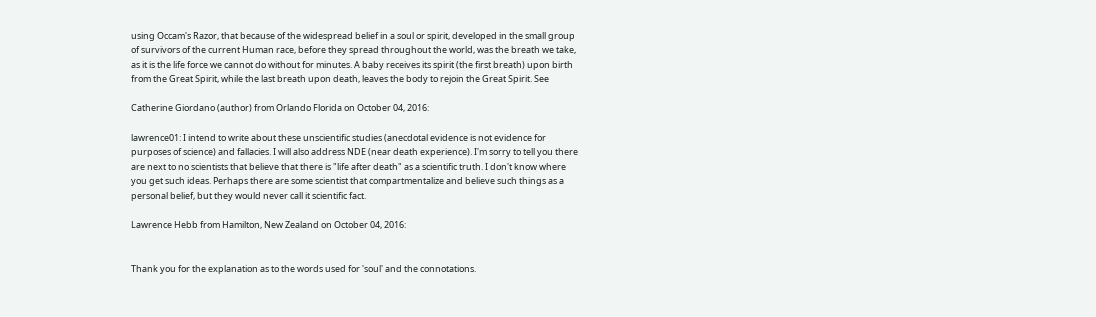using Occam's Razor, that because of the widespread belief in a soul or spirit, developed in the small group of survivors of the current Human race, before they spread throughout the world, was the breath we take, as it is the life force we cannot do without for minutes. A baby receives its spirit (the first breath) upon birth from the Great Spirit, while the last breath upon death, leaves the body to rejoin the Great Spirit. See

Catherine Giordano (author) from Orlando Florida on October 04, 2016:

lawrence01: I intend to write about these unscientific studies (anecdotal evidence is not evidence for purposes of science) and fallacies. I will also address NDE (near death experience). I'm sorry to tell you there are next to no scientists that believe that there is "life after death" as a scientific truth. I don't know where you get such ideas. Perhaps there are some scientist that compartmentalize and believe such things as a personal belief, but they would never call it scientific fact.

Lawrence Hebb from Hamilton, New Zealand on October 04, 2016:


Thank you for the explanation as to the words used for 'soul' and the connotations.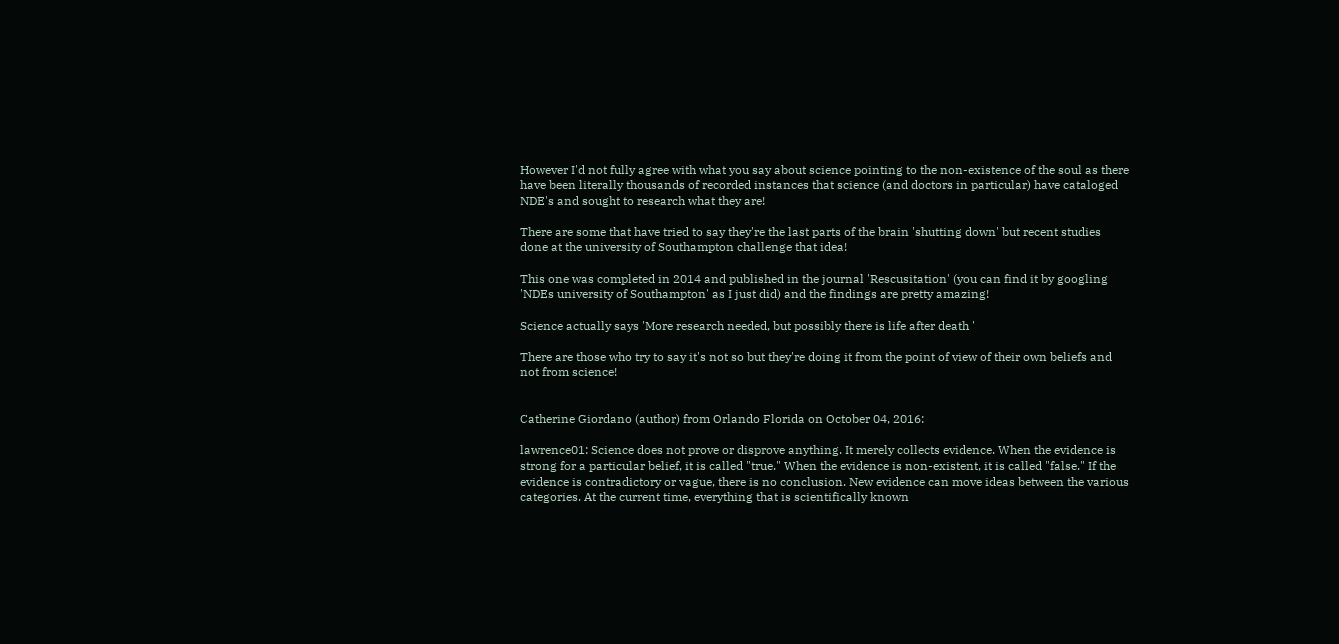However I'd not fully agree with what you say about science pointing to the non-existence of the soul as there have been literally thousands of recorded instances that science (and doctors in particular) have cataloged NDE's and sought to research what they are!

There are some that have tried to say they're the last parts of the brain 'shutting down' but recent studies done at the university of Southampton challenge that idea!

This one was completed in 2014 and published in the journal 'Rescusitation' (you can find it by googling 'NDEs university of Southampton' as I just did) and the findings are pretty amazing!

Science actually says 'More research needed, but possibly there is life after death '

There are those who try to say it's not so but they're doing it from the point of view of their own beliefs and not from science!


Catherine Giordano (author) from Orlando Florida on October 04, 2016:

lawrence01: Science does not prove or disprove anything. It merely collects evidence. When the evidence is strong for a particular belief, it is called "true." When the evidence is non-existent, it is called "false." If the evidence is contradictory or vague, there is no conclusion. New evidence can move ideas between the various categories. At the current time, everything that is scientifically known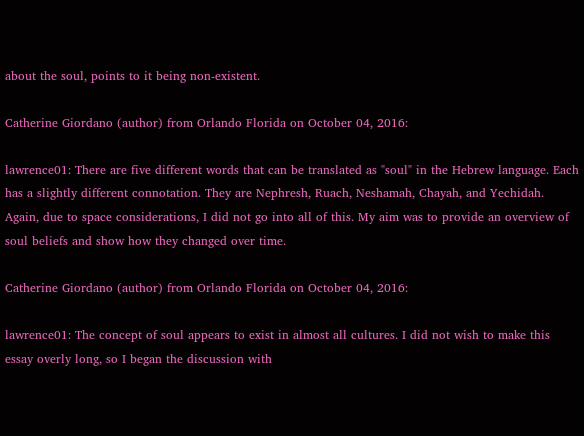about the soul, points to it being non-existent.

Catherine Giordano (author) from Orlando Florida on October 04, 2016:

lawrence01: There are five different words that can be translated as "soul" in the Hebrew language. Each has a slightly different connotation. They are Nephresh, Ruach, Neshamah, Chayah, and Yechidah. Again, due to space considerations, I did not go into all of this. My aim was to provide an overview of soul beliefs and show how they changed over time.

Catherine Giordano (author) from Orlando Florida on October 04, 2016:

lawrence01: The concept of soul appears to exist in almost all cultures. I did not wish to make this essay overly long, so I began the discussion with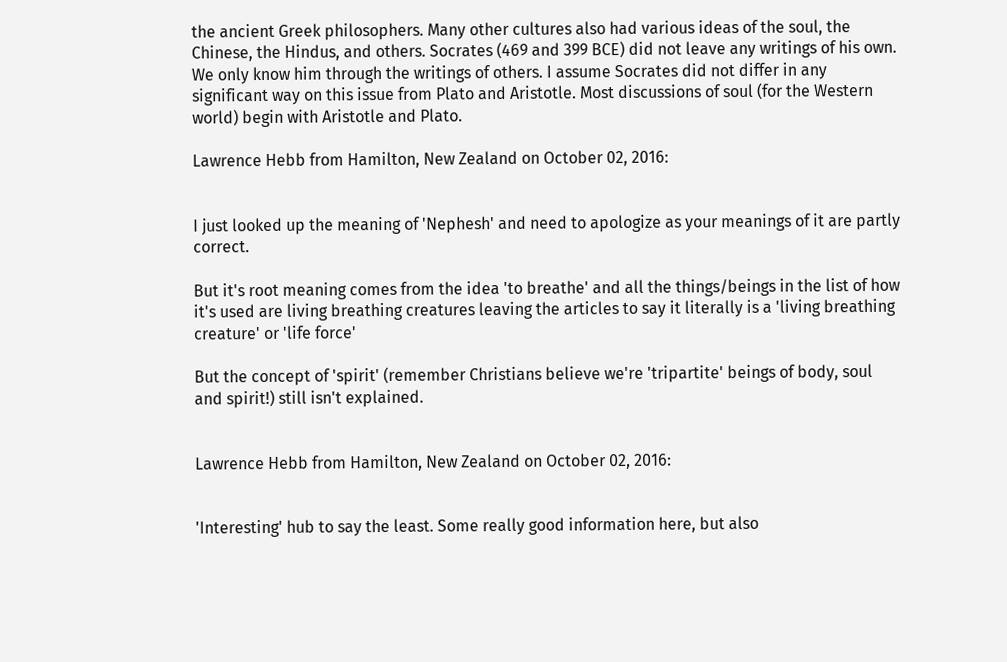the ancient Greek philosophers. Many other cultures also had various ideas of the soul, the Chinese, the Hindus, and others. Socrates (469 and 399 BCE) did not leave any writings of his own. We only know him through the writings of others. I assume Socrates did not differ in any significant way on this issue from Plato and Aristotle. Most discussions of soul (for the Western world) begin with Aristotle and Plato.

Lawrence Hebb from Hamilton, New Zealand on October 02, 2016:


I just looked up the meaning of 'Nephesh' and need to apologize as your meanings of it are partly correct.

But it's root meaning comes from the idea 'to breathe' and all the things/beings in the list of how it's used are living breathing creatures leaving the articles to say it literally is a 'living breathing creature' or 'life force'

But the concept of 'spirit' (remember Christians believe we're 'tripartite' beings of body, soul and spirit!) still isn't explained.


Lawrence Hebb from Hamilton, New Zealand on October 02, 2016:


'Interesting' hub to say the least. Some really good information here, but also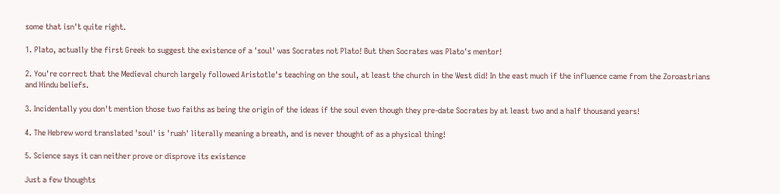some that isn't quite right.

1. Plato, actually the first Greek to suggest the existence of a 'soul' was Socrates not Plato! But then Socrates was Plato's mentor!

2. You're correct that the Medieval church largely followed Aristotle's teaching on the soul, at least the church in the West did! In the east much if the influence came from the Zoroastrians and Hindu beliefs.

3. Incidentally you don't mention those two faiths as being the origin of the ideas if the soul even though they pre-date Socrates by at least two and a half thousand years!

4. The Hebrew word translated 'soul' is 'ruah' literally meaning a breath, and is never thought of as a physical thing!

5. Science says it can neither prove or disprove its existence

Just a few thoughts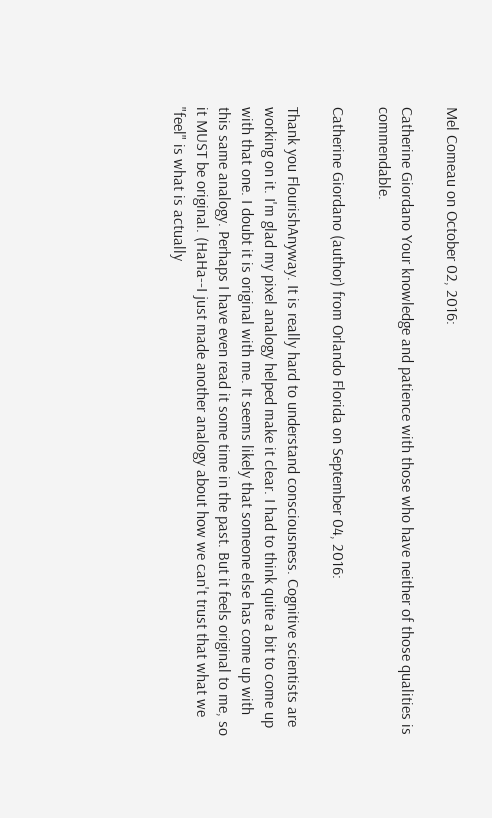Mel Comeau on October 02, 2016:

Catherine Giordano Your knowledge and patience with those who have neither of those qualities is commendable.

Catherine Giordano (author) from Orlando Florida on September 04, 2016:

Thank you FlourishAnyway. It is really hard to understand consciousness. Cognitive scientists are working on it. I'm glad my pixel analogy helped make it clear. I had to think quite a bit to come up with that one. I doubt it is original with me. It seems likely that someone else has come up with this same analogy. Perhaps I have even read it some time in the past. But it feels original to me, so it MUST be original. (HaHa--I just made another analogy about how we can't trust that what we "feel" is what is actually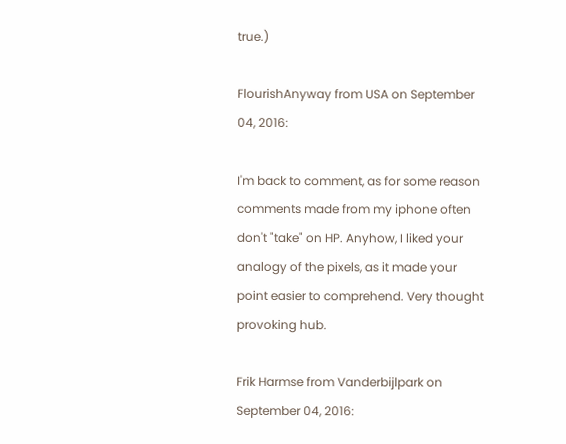true.)

FlourishAnyway from USA on September 04, 2016:

I'm back to comment, as for some reason comments made from my iphone often don't "take" on HP. Anyhow, I liked your analogy of the pixels, as it made your point easier to comprehend. Very thought provoking hub.

Frik Harmse from Vanderbijlpark on September 04, 2016: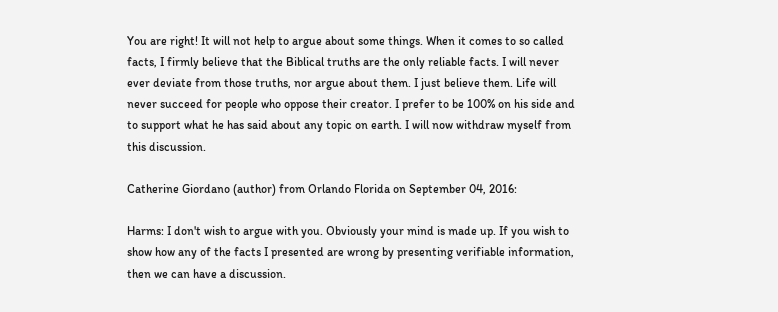You are right! It will not help to argue about some things. When it comes to so called facts, I firmly believe that the Biblical truths are the only reliable facts. I will never ever deviate from those truths, nor argue about them. I just believe them. Life will never succeed for people who oppose their creator. I prefer to be 100% on his side and to support what he has said about any topic on earth. I will now withdraw myself from this discussion.

Catherine Giordano (author) from Orlando Florida on September 04, 2016:

Harms: I don't wish to argue with you. Obviously your mind is made up. If you wish to show how any of the facts I presented are wrong by presenting verifiable information, then we can have a discussion.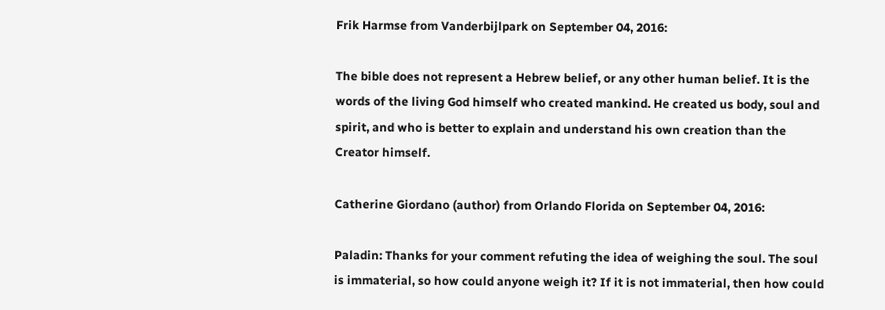Frik Harmse from Vanderbijlpark on September 04, 2016:

The bible does not represent a Hebrew belief, or any other human belief. It is the words of the living God himself who created mankind. He created us body, soul and spirit, and who is better to explain and understand his own creation than the Creator himself.

Catherine Giordano (author) from Orlando Florida on September 04, 2016:

Paladin: Thanks for your comment refuting the idea of weighing the soul. The soul is immaterial, so how could anyone weigh it? If it is not immaterial, then how could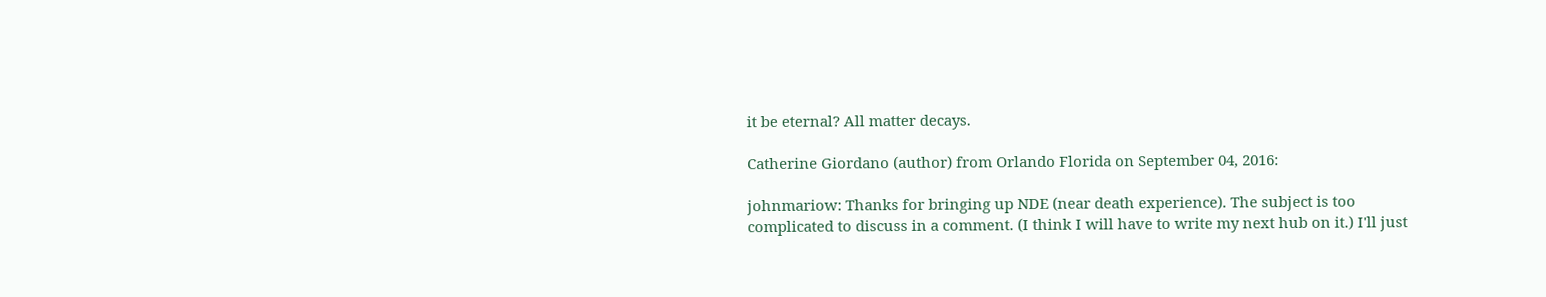it be eternal? All matter decays.

Catherine Giordano (author) from Orlando Florida on September 04, 2016:

johnmariow: Thanks for bringing up NDE (near death experience). The subject is too complicated to discuss in a comment. (I think I will have to write my next hub on it.) I'll just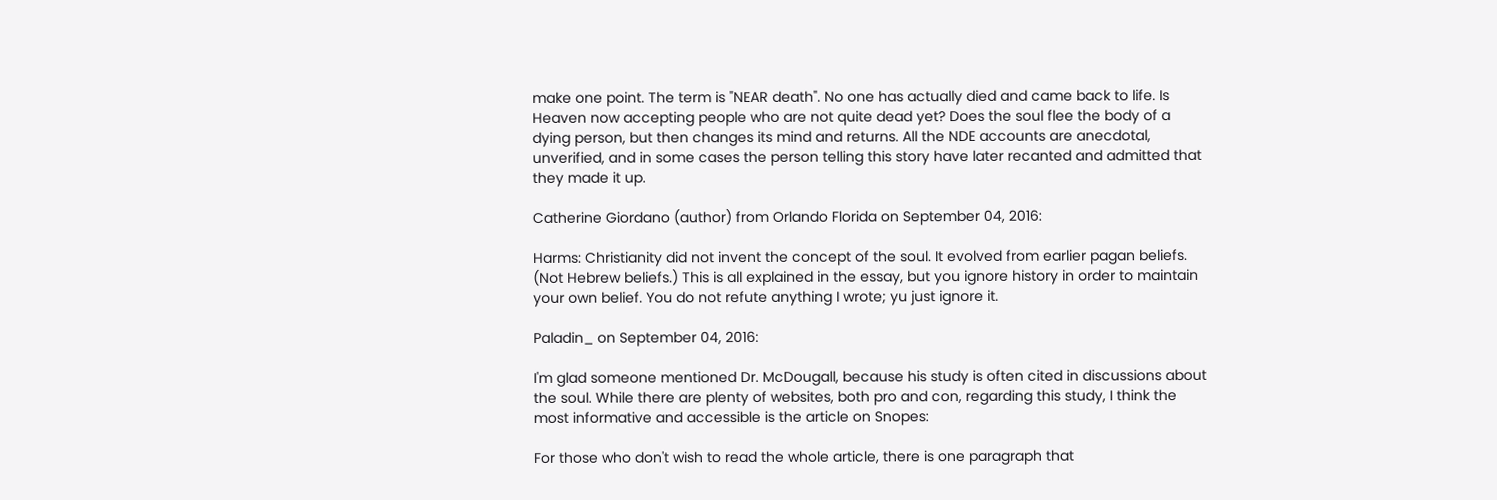make one point. The term is "NEAR death". No one has actually died and came back to life. Is Heaven now accepting people who are not quite dead yet? Does the soul flee the body of a dying person, but then changes its mind and returns. All the NDE accounts are anecdotal, unverified, and in some cases the person telling this story have later recanted and admitted that they made it up.

Catherine Giordano (author) from Orlando Florida on September 04, 2016:

Harms: Christianity did not invent the concept of the soul. It evolved from earlier pagan beliefs. (Not Hebrew beliefs.) This is all explained in the essay, but you ignore history in order to maintain your own belief. You do not refute anything I wrote; yu just ignore it.

Paladin_ on September 04, 2016:

I'm glad someone mentioned Dr. McDougall, because his study is often cited in discussions about the soul. While there are plenty of websites, both pro and con, regarding this study, I think the most informative and accessible is the article on Snopes:

For those who don't wish to read the whole article, there is one paragraph that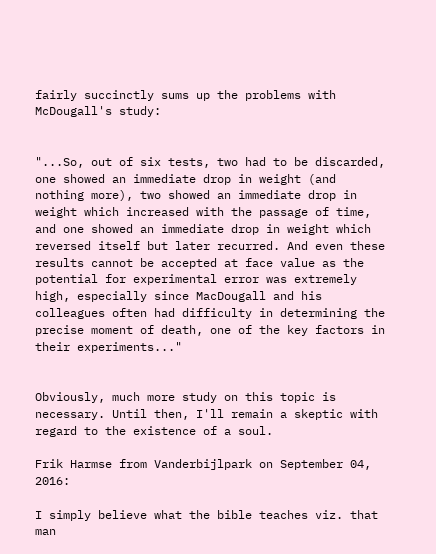fairly succinctly sums up the problems with McDougall's study:


"...So, out of six tests, two had to be discarded, one showed an immediate drop in weight (and nothing more), two showed an immediate drop in weight which increased with the passage of time, and one showed an immediate drop in weight which reversed itself but later recurred. And even these results cannot be accepted at face value as the potential for experimental error was extremely high, especially since MacDougall and his colleagues often had difficulty in determining the precise moment of death, one of the key factors in their experiments..."


Obviously, much more study on this topic is necessary. Until then, I'll remain a skeptic with regard to the existence of a soul.

Frik Harmse from Vanderbijlpark on September 04, 2016:

I simply believe what the bible teaches viz. that man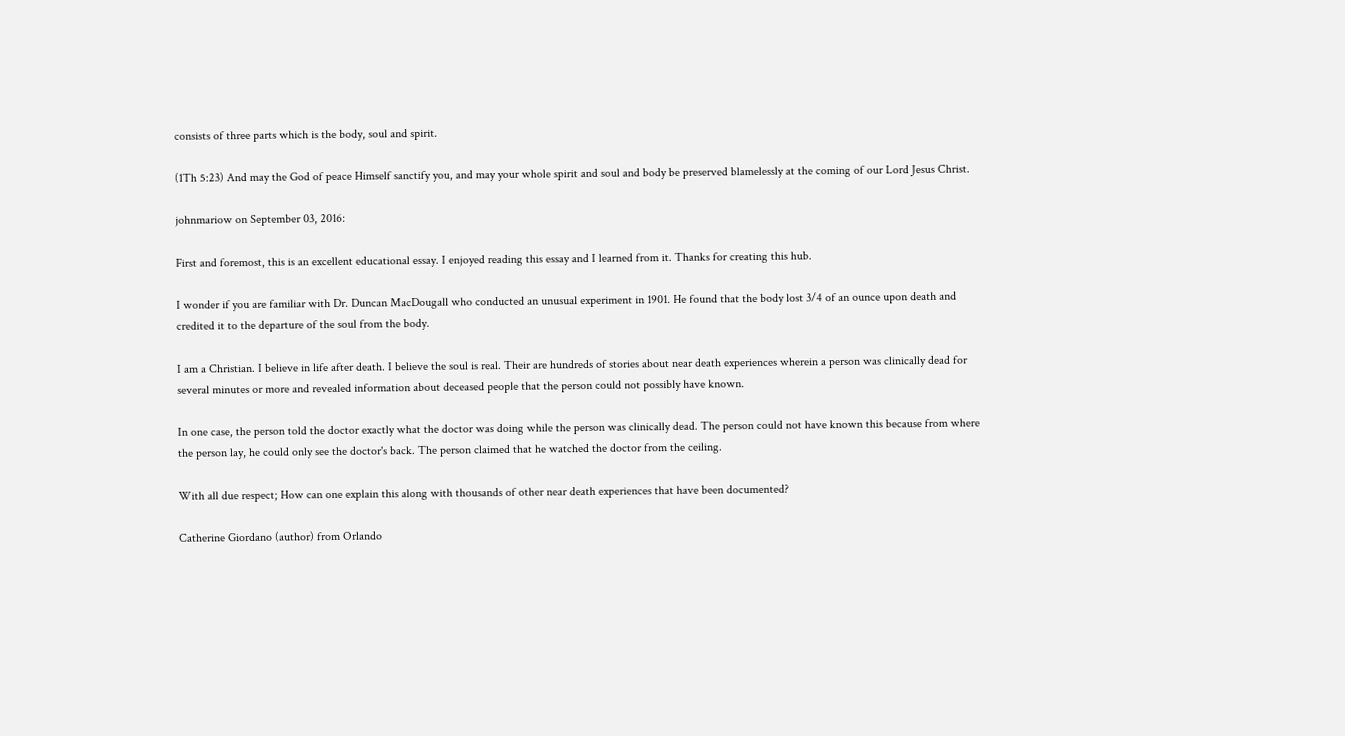consists of three parts which is the body, soul and spirit.

(1Th 5:23) And may the God of peace Himself sanctify you, and may your whole spirit and soul and body be preserved blamelessly at the coming of our Lord Jesus Christ.

johnmariow on September 03, 2016:

First and foremost, this is an excellent educational essay. I enjoyed reading this essay and I learned from it. Thanks for creating this hub.

I wonder if you are familiar with Dr. Duncan MacDougall who conducted an unusual experiment in 1901. He found that the body lost 3/4 of an ounce upon death and credited it to the departure of the soul from the body.

I am a Christian. I believe in life after death. I believe the soul is real. Their are hundreds of stories about near death experiences wherein a person was clinically dead for several minutes or more and revealed information about deceased people that the person could not possibly have known.

In one case, the person told the doctor exactly what the doctor was doing while the person was clinically dead. The person could not have known this because from where the person lay, he could only see the doctor's back. The person claimed that he watched the doctor from the ceiling.

With all due respect; How can one explain this along with thousands of other near death experiences that have been documented?

Catherine Giordano (author) from Orlando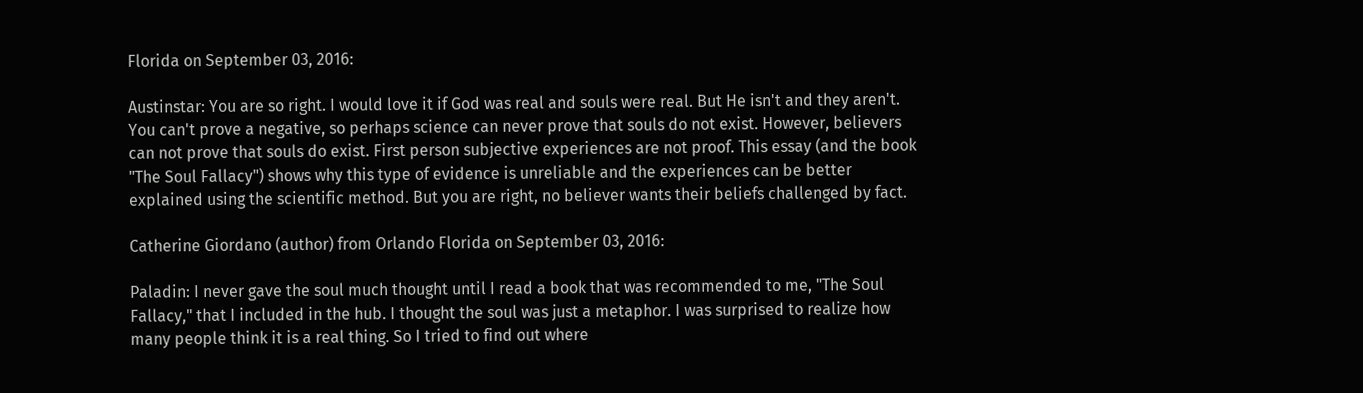Florida on September 03, 2016:

Austinstar: You are so right. I would love it if God was real and souls were real. But He isn't and they aren't. You can't prove a negative, so perhaps science can never prove that souls do not exist. However, believers can not prove that souls do exist. First person subjective experiences are not proof. This essay (and the book "The Soul Fallacy") shows why this type of evidence is unreliable and the experiences can be better explained using the scientific method. But you are right, no believer wants their beliefs challenged by fact.

Catherine Giordano (author) from Orlando Florida on September 03, 2016:

Paladin: I never gave the soul much thought until I read a book that was recommended to me, "The Soul Fallacy," that I included in the hub. I thought the soul was just a metaphor. I was surprised to realize how many people think it is a real thing. So I tried to find out where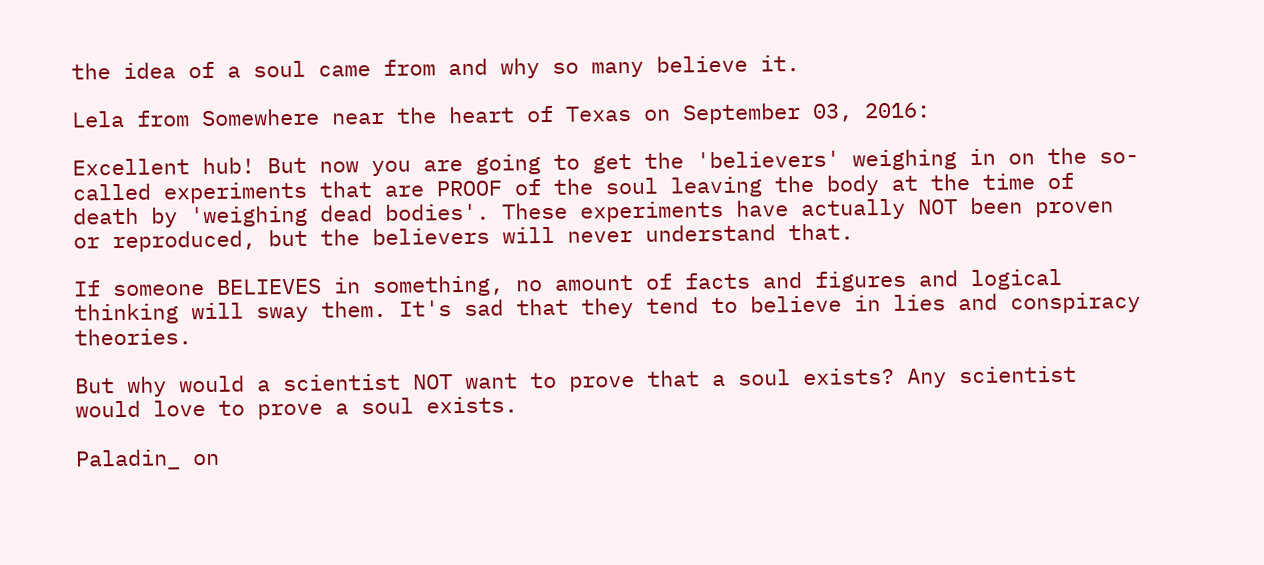the idea of a soul came from and why so many believe it.

Lela from Somewhere near the heart of Texas on September 03, 2016:

Excellent hub! But now you are going to get the 'believers' weighing in on the so-called experiments that are PROOF of the soul leaving the body at the time of death by 'weighing dead bodies'. These experiments have actually NOT been proven or reproduced, but the believers will never understand that.

If someone BELIEVES in something, no amount of facts and figures and logical thinking will sway them. It's sad that they tend to believe in lies and conspiracy theories.

But why would a scientist NOT want to prove that a soul exists? Any scientist would love to prove a soul exists.

Paladin_ on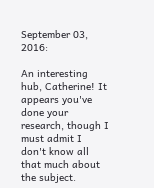September 03, 2016:

An interesting hub, Catherine! It appears you've done your research, though I must admit I don't know all that much about the subject.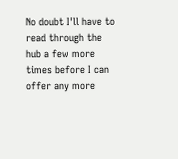No doubt I'll have to read through the hub a few more times before I can offer any more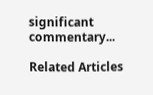significant commentary...

Related Articles